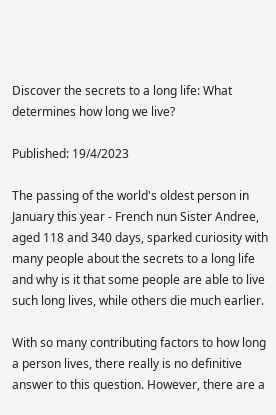Discover the secrets to a long life: What determines how long we live?

Published: 19/4/2023

The passing of the world's oldest person in January this year - French nun Sister Andree, aged 118 and 340 days, sparked curiosity with many people about the secrets to a long life and why is it that some people are able to live such long lives, while others die much earlier.

With so many contributing factors to how long a person lives, there really is no definitive answer to this question. However, there are a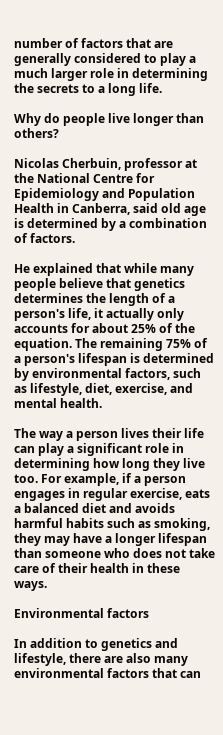number of factors that are generally considered to play a much larger role in determining the secrets to a long life.

Why do people live longer than others?

Nicolas Cherbuin, professor at the National Centre for Epidemiology and Population Health in Canberra, said old age is determined by a combination of factors.

He explained that while many people believe that genetics determines the length of a person's life, it actually only accounts for about 25% of the equation. The remaining 75% of a person's lifespan is determined by environmental factors, such as lifestyle, diet, exercise, and mental health.

The way a person lives their life can play a significant role in determining how long they live too. For example, if a person engages in regular exercise, eats a balanced diet and avoids harmful habits such as smoking, they may have a longer lifespan than someone who does not take care of their health in these ways.

Environmental factors

In addition to genetics and lifestyle, there are also many environmental factors that can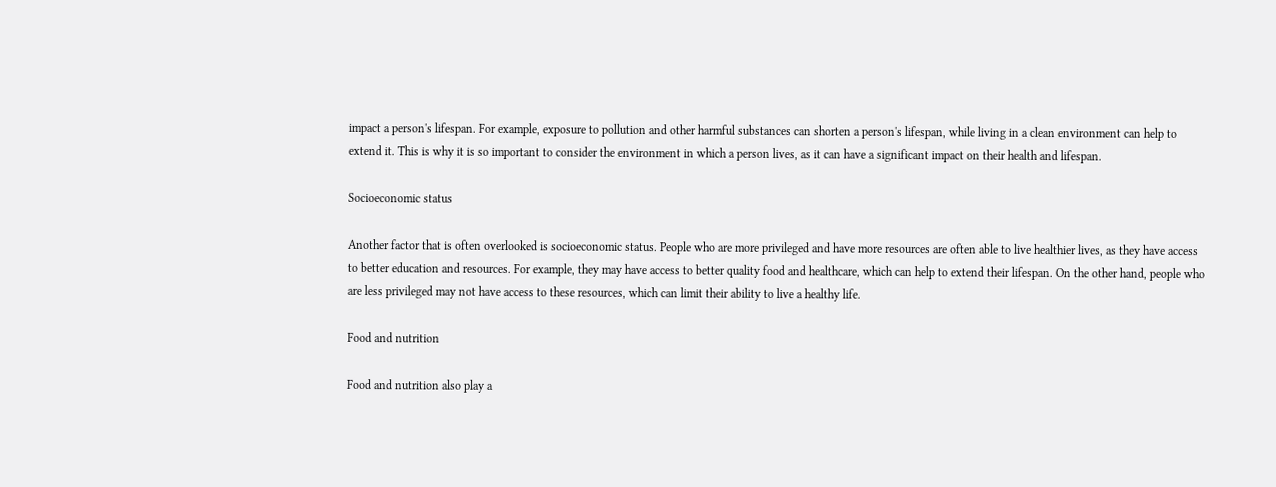impact a person's lifespan. For example, exposure to pollution and other harmful substances can shorten a person's lifespan, while living in a clean environment can help to extend it. This is why it is so important to consider the environment in which a person lives, as it can have a significant impact on their health and lifespan.

Socioeconomic status

Another factor that is often overlooked is socioeconomic status. People who are more privileged and have more resources are often able to live healthier lives, as they have access to better education and resources. For example, they may have access to better quality food and healthcare, which can help to extend their lifespan. On the other hand, people who are less privileged may not have access to these resources, which can limit their ability to live a healthy life.

Food and nutrition

Food and nutrition also play a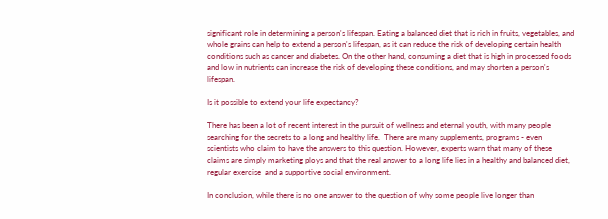significant role in determining a person's lifespan. Eating a balanced diet that is rich in fruits, vegetables, and whole grains can help to extend a person's lifespan, as it can reduce the risk of developing certain health conditions such as cancer and diabetes. On the other hand, consuming a diet that is high in processed foods and low in nutrients can increase the risk of developing these conditions, and may shorten a person's lifespan.

Is it possible to extend your life expectancy?

There has been a lot of recent interest in the pursuit of wellness and eternal youth, with many people searching for the secrets to a long and healthy life.  There are many supplements, programs - even scientists who claim to have the answers to this question. However, experts warn that many of these claims are simply marketing ploys and that the real answer to a long life lies in a healthy and balanced diet, regular exercise  and a supportive social environment.

In conclusion, while there is no one answer to the question of why some people live longer than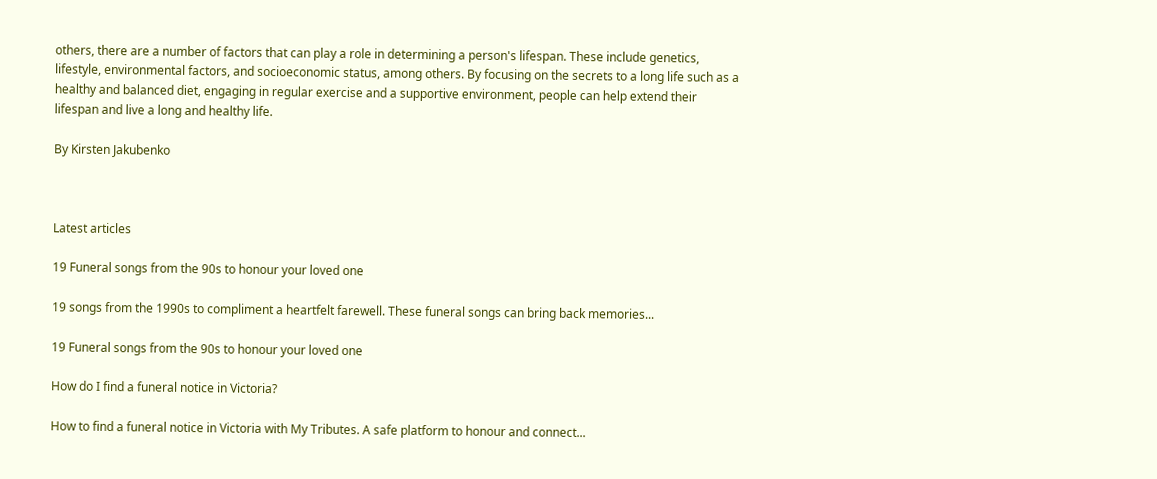others, there are a number of factors that can play a role in determining a person's lifespan. These include genetics, lifestyle, environmental factors, and socioeconomic status, among others. By focusing on the secrets to a long life such as a healthy and balanced diet, engaging in regular exercise and a supportive environment, people can help extend their lifespan and live a long and healthy life.

By Kirsten Jakubenko



Latest articles

19 Funeral songs from the 90s to honour your loved one

19 songs from the 1990s to compliment a heartfelt farewell. These funeral songs can bring back memories...

19 Funeral songs from the 90s to honour your loved one

How do I find a funeral notice in Victoria?

How to find a funeral notice in Victoria with My Tributes. A safe platform to honour and connect...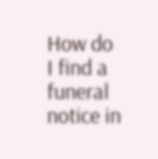How do I find a funeral notice in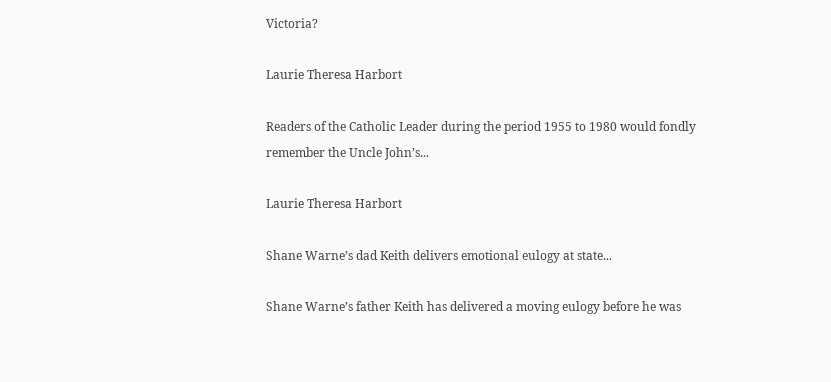Victoria?

Laurie Theresa Harbort

Readers of the Catholic Leader during the period 1955 to 1980 would fondly remember the Uncle John’s...

Laurie Theresa Harbort

Shane Warne’s dad Keith delivers emotional eulogy at state...

Shane Warne’s father Keith has delivered a moving eulogy before he was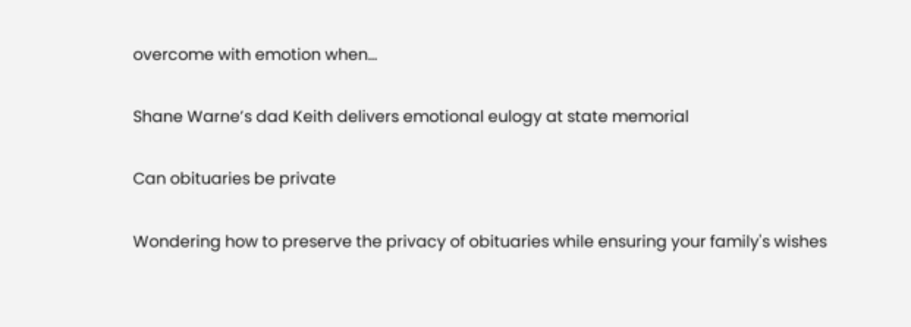overcome with emotion when...

Shane Warne’s dad Keith delivers emotional eulogy at state memorial

Can obituaries be private

Wondering how to preserve the privacy of obituaries while ensuring your family's wishes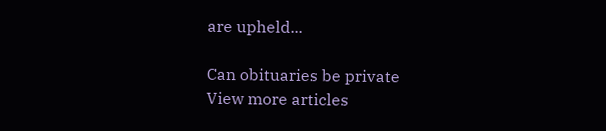are upheld...

Can obituaries be private
View more articles